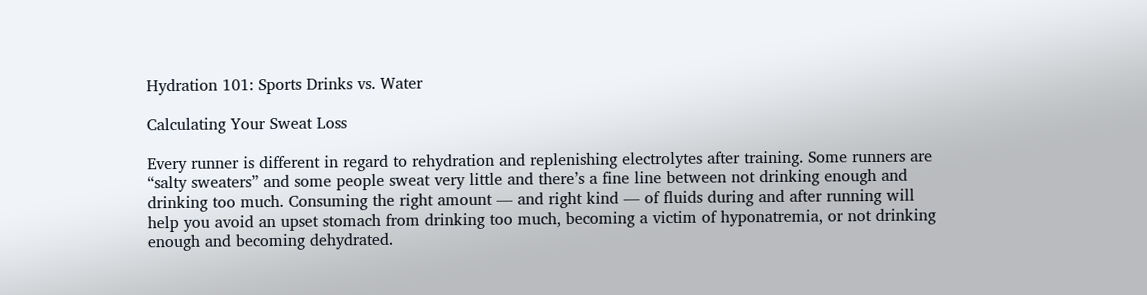Hydration 101: Sports Drinks vs. Water

Calculating Your Sweat Loss

Every runner is different in regard to rehydration and replenishing electrolytes after training. Some runners are “salty sweaters” and some people sweat very little and there’s a fine line between not drinking enough and drinking too much. Consuming the right amount — and right kind — of fluids during and after running will help you avoid an upset stomach from drinking too much, becoming a victim of hyponatremia, or not drinking enough and becoming dehydrated.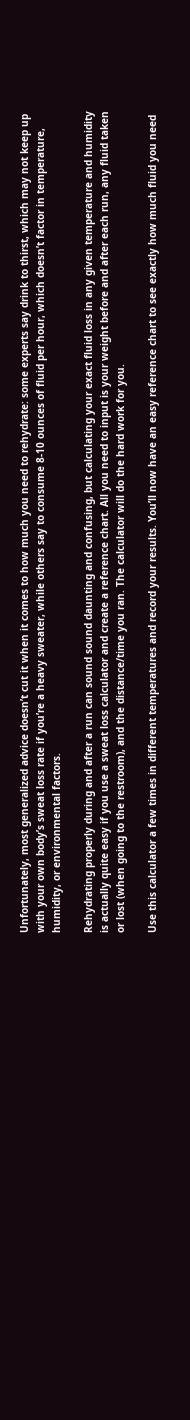Unfortunately, most generalized advice doesn’t cut it when it comes to how much you need to rehydrate: some experts say drink to thirst, which may not keep up with your own body’s sweat loss rate if you’re a heavy sweater, while others say to consume 8-10 ounces of fluid per hour, which doesn’t factor in temperature, humidity, or environmental factors.

Rehydrating properly during and after a run can sound sound daunting and confusing, but calculating your exact fluid loss in any given temperature and humidity is actually quite easy if you use a sweat loss calculator and create a reference chart. All you need to input is your weight before and after each run, any fluid taken or lost (when going to the restroom), and the distance/time you ran. The calculator will do the hard work for you.

Use this calculator a few times in different temperatures and record your results. You’ll now have an easy reference chart to see exactly how much fluid you need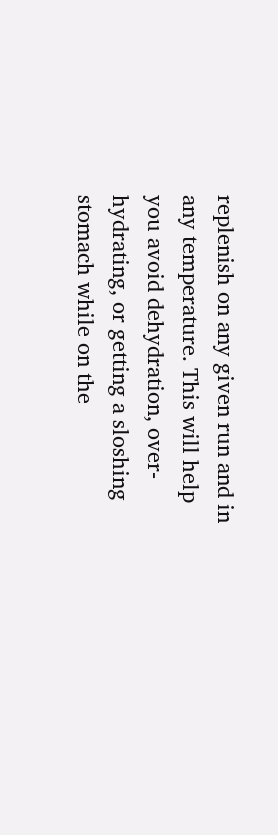replenish on any given run and in any temperature. This will help you avoid dehydration, over-hydrating, or getting a sloshing stomach while on the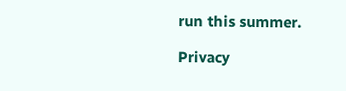run this summer.

Privacy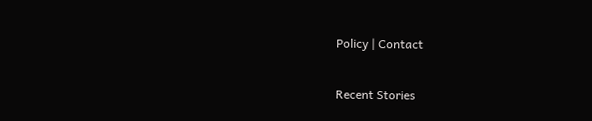Policy | Contact

Recent Stories